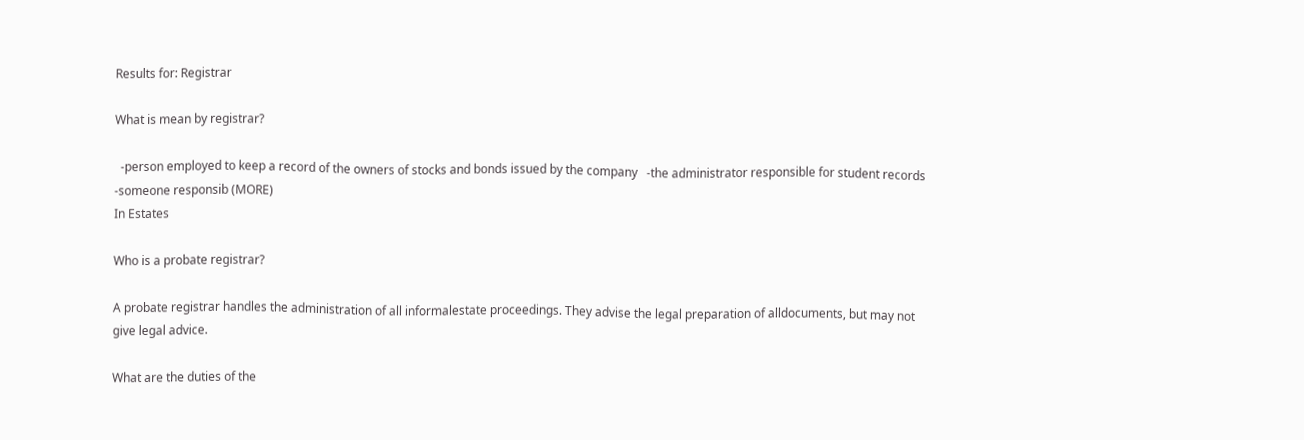Results for: Registrar

What is mean by registrar?

  -person employed to keep a record of the owners of stocks and bonds issued by the company   -the administrator responsible for student records   -someone responsib (MORE)
In Estates

Who is a probate registrar?

A probate registrar handles the administration of all informalestate proceedings. They advise the legal preparation of alldocuments, but may not give legal advice.

What are the duties of the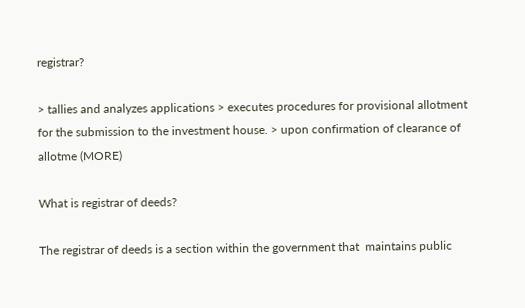registrar?

> tallies and analyzes applications > executes procedures for provisional allotment for the submission to the investment house. > upon confirmation of clearance of allotme (MORE)

What is registrar of deeds?

The registrar of deeds is a section within the government that  maintains public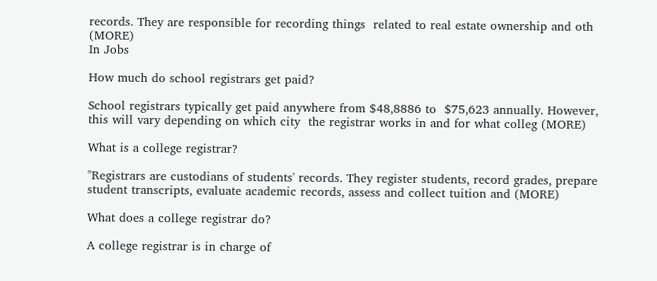records. They are responsible for recording things  related to real estate ownership and oth (MORE)
In Jobs

How much do school registrars get paid?

School registrars typically get paid anywhere from $48,8886 to  $75,623 annually. However, this will vary depending on which city  the registrar works in and for what colleg (MORE)

What is a college registrar?

"Registrars are custodians of students' records. They register students, record grades, prepare student transcripts, evaluate academic records, assess and collect tuition and (MORE)

What does a college registrar do?

A college registrar is in charge of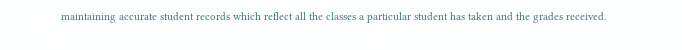maintaining accurate student records which reflect all the classes a particular student has taken and the grades received.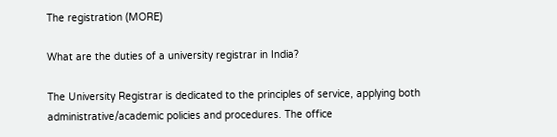The registration (MORE)

What are the duties of a university registrar in India?

The University Registrar is dedicated to the principles of service, applying both administrative/academic policies and procedures. The office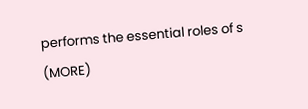performs the essential roles of s (MORE)